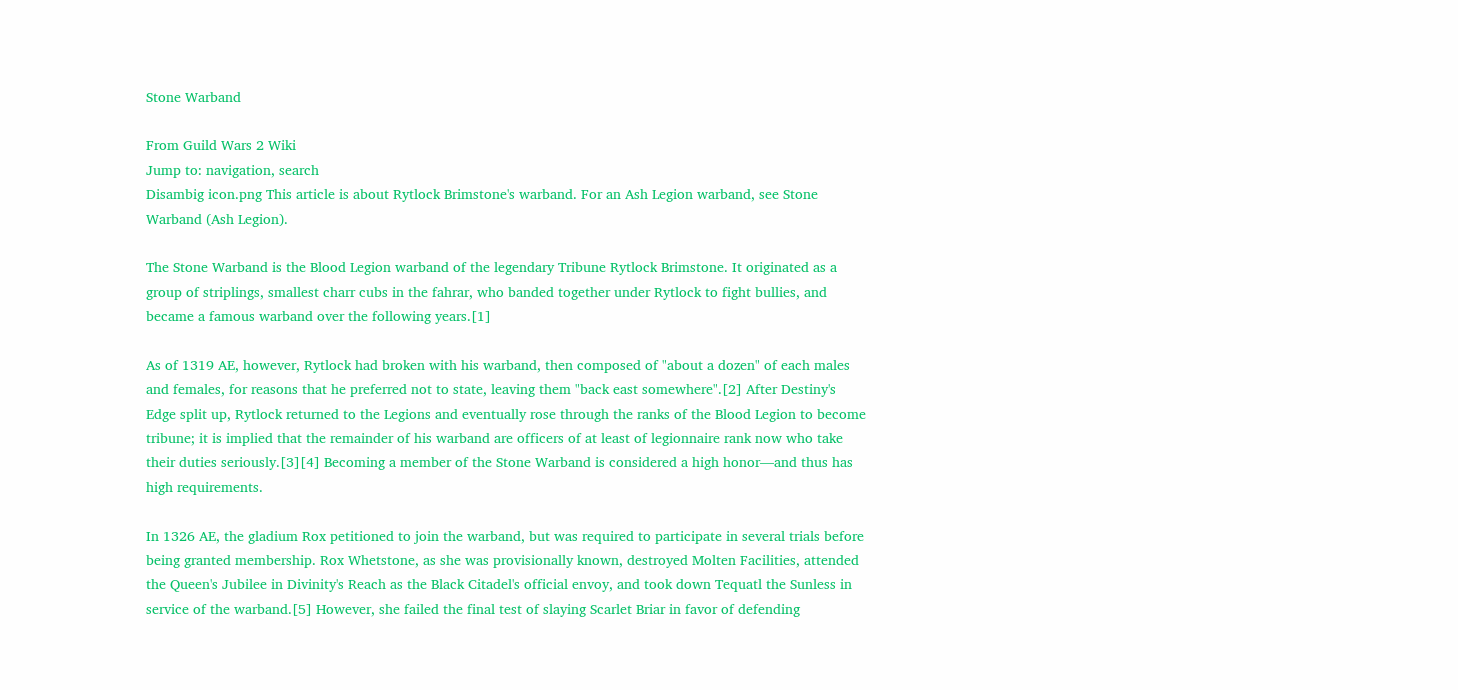Stone Warband

From Guild Wars 2 Wiki
Jump to: navigation, search
Disambig icon.png This article is about Rytlock Brimstone's warband. For an Ash Legion warband, see Stone Warband (Ash Legion).

The Stone Warband is the Blood Legion warband of the legendary Tribune Rytlock Brimstone. It originated as a group of striplings, smallest charr cubs in the fahrar, who banded together under Rytlock to fight bullies, and became a famous warband over the following years.[1]

As of 1319 AE, however, Rytlock had broken with his warband, then composed of "about a dozen" of each males and females, for reasons that he preferred not to state, leaving them "back east somewhere".[2] After Destiny's Edge split up, Rytlock returned to the Legions and eventually rose through the ranks of the Blood Legion to become tribune; it is implied that the remainder of his warband are officers of at least of legionnaire rank now who take their duties seriously.[3][4] Becoming a member of the Stone Warband is considered a high honor—and thus has high requirements.

In 1326 AE, the gladium Rox petitioned to join the warband, but was required to participate in several trials before being granted membership. Rox Whetstone, as she was provisionally known, destroyed Molten Facilities, attended the Queen's Jubilee in Divinity's Reach as the Black Citadel's official envoy, and took down Tequatl the Sunless in service of the warband.[5] However, she failed the final test of slaying Scarlet Briar in favor of defending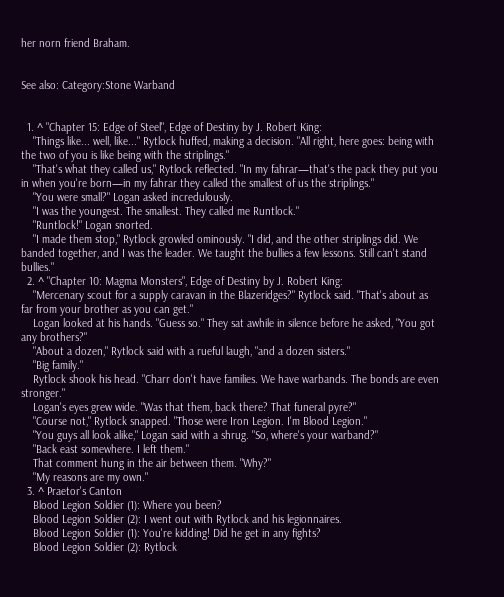her norn friend Braham.


See also: Category:Stone Warband


  1. ^ "Chapter 15: Edge of Steel", Edge of Destiny by J. Robert King:
    "Things like... well, like..." Rytlock huffed, making a decision. "All right, here goes: being with the two of you is like being with the striplings."
    "That's what they called us," Rytlock reflected. "In my fahrar—that's the pack they put you in when you're born—in my fahrar they called the smallest of us the striplings."
    "You were small?" Logan asked incredulously.
    "I was the youngest. The smallest. They called me Runtlock."
    "Runtlock!" Logan snorted.
    "I made them stop," Rytlock growled ominously. "I did, and the other striplings did. We banded together, and I was the leader. We taught the bullies a few lessons. Still can't stand bullies."
  2. ^ "Chapter 10: Magma Monsters", Edge of Destiny by J. Robert King:
    "Mercenary scout for a supply caravan in the Blazeridges?" Rytlock said. "That's about as far from your brother as you can get."
    Logan looked at his hands. "Guess so." They sat awhile in silence before he asked, "You got any brothers?"
    "About a dozen," Rytlock said with a rueful laugh, "and a dozen sisters."
    "Big family."
    Rytlock shook his head. "Charr don't have families. We have warbands. The bonds are even stronger."
    Logan's eyes grew wide. "Was that them, back there? That funeral pyre?"
    "Course not," Rytlock snapped. "Those were Iron Legion. I'm Blood Legion."
    "You guys all look alike," Logan said with a shrug. "So, where's your warband?"
    "Back east somewhere. I left them."
    That comment hung in the air between them. "Why?"
    "My reasons are my own."
  3. ^ Praetor's Canton
    Blood Legion Soldier (1): Where you been?
    Blood Legion Soldier (2): I went out with Rytlock and his legionnaires.
    Blood Legion Soldier (1): You're kidding! Did he get in any fights?
    Blood Legion Soldier (2): Rytlock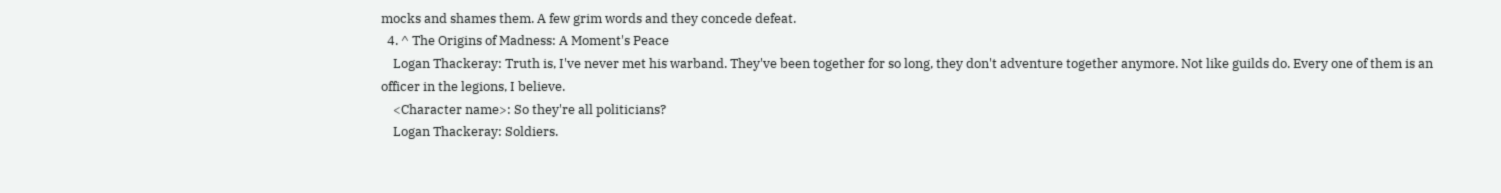mocks and shames them. A few grim words and they concede defeat.
  4. ^ The Origins of Madness: A Moment's Peace
    Logan Thackeray: Truth is, I've never met his warband. They've been together for so long, they don't adventure together anymore. Not like guilds do. Every one of them is an officer in the legions, I believe.
    <Character name>: So they're all politicians?
    Logan Thackeray: Soldiers.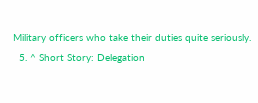Military officers who take their duties quite seriously.
  5. ^ Short Story: Delegation